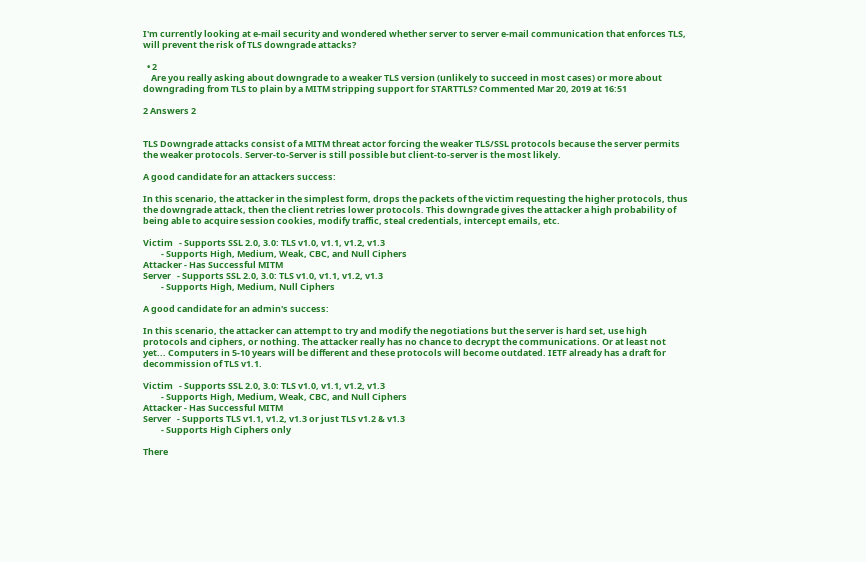I'm currently looking at e-mail security and wondered whether server to server e-mail communication that enforces TLS, will prevent the risk of TLS downgrade attacks?

  • 2
    Are you really asking about downgrade to a weaker TLS version (unlikely to succeed in most cases) or more about downgrading from TLS to plain by a MITM stripping support for STARTTLS? Commented Mar 20, 2019 at 16:51

2 Answers 2


TLS Downgrade attacks consist of a MITM threat actor forcing the weaker TLS/SSL protocols because the server permits the weaker protocols. Server-to-Server is still possible but client-to-server is the most likely.

A good candidate for an attackers success:

In this scenario, the attacker in the simplest form, drops the packets of the victim requesting the higher protocols, thus the downgrade attack, then the client retries lower protocols. This downgrade gives the attacker a high probability of being able to acquire session cookies, modify traffic, steal credentials, intercept emails, etc.

Victim   - Supports SSL 2.0, 3.0: TLS v1.0, v1.1, v1.2, v1.3
         - Supports High, Medium, Weak, CBC, and Null Ciphers
Attacker - Has Successful MITM
Server   - Supports SSL 2.0, 3.0: TLS v1.0, v1.1, v1.2, v1.3
         - Supports High, Medium, Null Ciphers

A good candidate for an admin's success:

In this scenario, the attacker can attempt to try and modify the negotiations but the server is hard set, use high protocols and ciphers, or nothing. The attacker really has no chance to decrypt the communications. Or at least not yet... Computers in 5-10 years will be different and these protocols will become outdated. IETF already has a draft for decommission of TLS v1.1.

Victim   - Supports SSL 2.0, 3.0: TLS v1.0, v1.1, v1.2, v1.3
         - Supports High, Medium, Weak, CBC, and Null Ciphers
Attacker - Has Successful MITM
Server   - Supports TLS v1.1, v1.2, v1.3 or just TLS v1.2 & v1.3
         - Supports High Ciphers only

There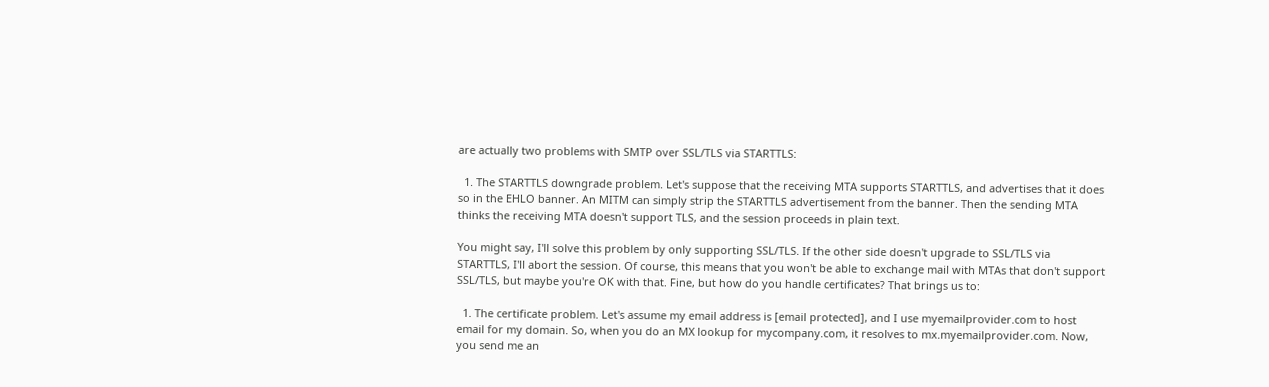are actually two problems with SMTP over SSL/TLS via STARTTLS:

  1. The STARTTLS downgrade problem. Let's suppose that the receiving MTA supports STARTTLS, and advertises that it does so in the EHLO banner. An MITM can simply strip the STARTTLS advertisement from the banner. Then the sending MTA thinks the receiving MTA doesn't support TLS, and the session proceeds in plain text.

You might say, I'll solve this problem by only supporting SSL/TLS. If the other side doesn't upgrade to SSL/TLS via STARTTLS, I'll abort the session. Of course, this means that you won't be able to exchange mail with MTAs that don't support SSL/TLS, but maybe you're OK with that. Fine, but how do you handle certificates? That brings us to:

  1. The certificate problem. Let's assume my email address is [email protected], and I use myemailprovider.com to host email for my domain. So, when you do an MX lookup for mycompany.com, it resolves to mx.myemailprovider.com. Now, you send me an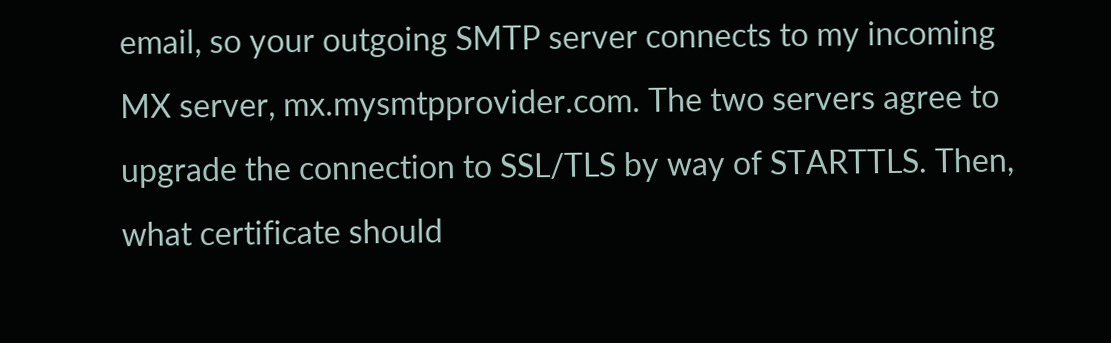email, so your outgoing SMTP server connects to my incoming MX server, mx.mysmtpprovider.com. The two servers agree to upgrade the connection to SSL/TLS by way of STARTTLS. Then, what certificate should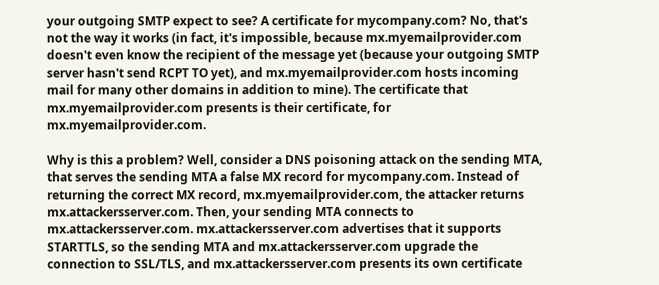your outgoing SMTP expect to see? A certificate for mycompany.com? No, that's not the way it works (in fact, it's impossible, because mx.myemailprovider.com doesn't even know the recipient of the message yet (because your outgoing SMTP server hasn't send RCPT TO yet), and mx.myemailprovider.com hosts incoming mail for many other domains in addition to mine). The certificate that mx.myemailprovider.com presents is their certificate, for mx.myemailprovider.com.

Why is this a problem? Well, consider a DNS poisoning attack on the sending MTA, that serves the sending MTA a false MX record for mycompany.com. Instead of returning the correct MX record, mx.myemailprovider.com, the attacker returns mx.attackersserver.com. Then, your sending MTA connects to mx.attackersserver.com. mx.attackersserver.com advertises that it supports STARTTLS, so the sending MTA and mx.attackersserver.com upgrade the connection to SSL/TLS, and mx.attackersserver.com presents its own certificate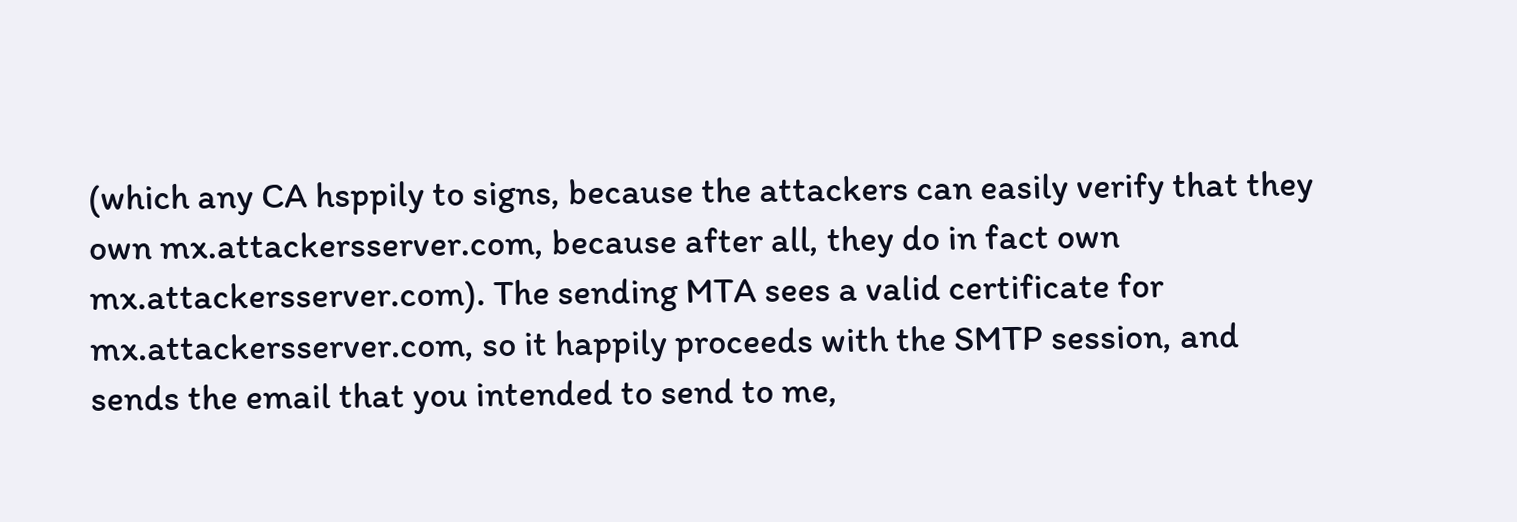(which any CA hsppily to signs, because the attackers can easily verify that they own mx.attackersserver.com, because after all, they do in fact own mx.attackersserver.com). The sending MTA sees a valid certificate for mx.attackersserver.com, so it happily proceeds with the SMTP session, and sends the email that you intended to send to me,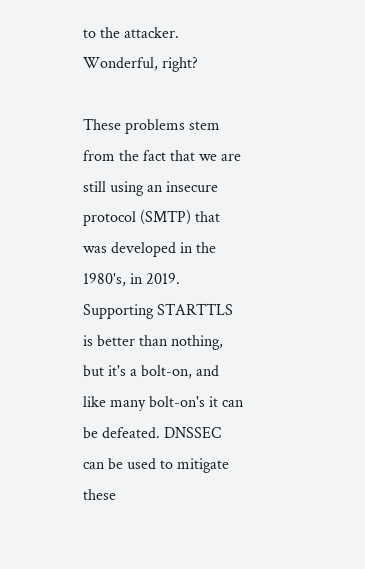to the attacker. Wonderful, right?

These problems stem from the fact that we are still using an insecure protocol (SMTP) that was developed in the 1980's, in 2019. Supporting STARTTLS is better than nothing, but it's a bolt-on, and like many bolt-on's it can be defeated. DNSSEC can be used to mitigate these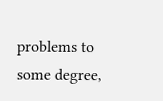problems to some degree,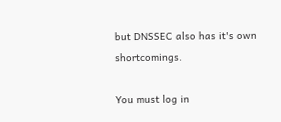but DNSSEC also has it's own shortcomings.

You must log in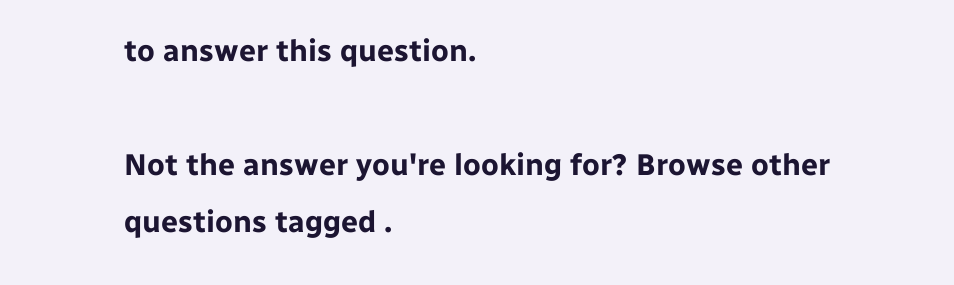to answer this question.

Not the answer you're looking for? Browse other questions tagged .